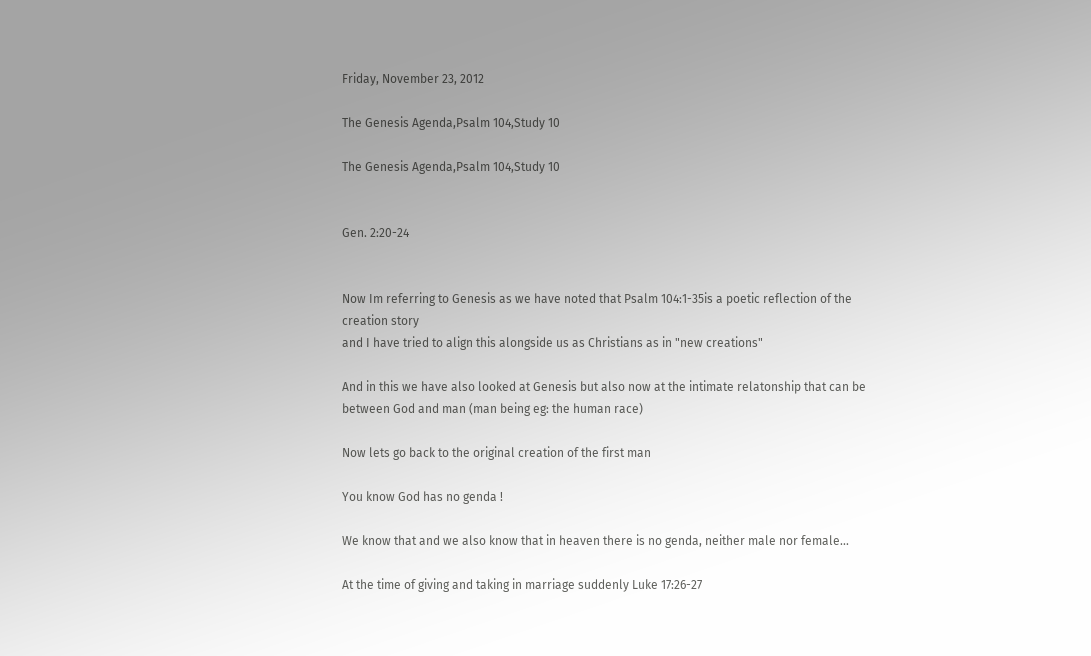Friday, November 23, 2012

The Genesis Agenda,Psalm 104,Study 10

The Genesis Agenda,Psalm 104,Study 10


Gen. 2:20-24


Now Im referring to Genesis as we have noted that Psalm 104:1-35is a poetic reflection of the creation story
and I have tried to align this alongside us as Christians as in "new creations"

And in this we have also looked at Genesis but also now at the intimate relatonship that can be
between God and man (man being eg: the human race)

Now lets go back to the original creation of the first man

You know God has no genda !

We know that and we also know that in heaven there is no genda, neither male nor female...

At the time of giving and taking in marriage suddenly Luke 17:26-27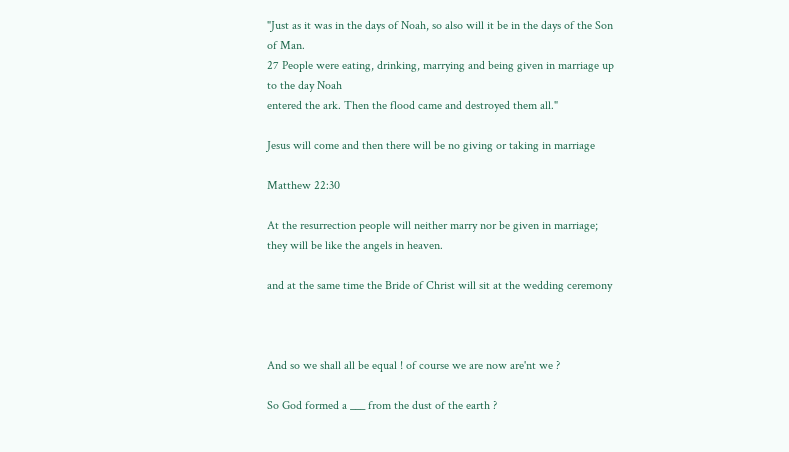"Just as it was in the days of Noah, so also will it be in the days of the Son of Man.
27 People were eating, drinking, marrying and being given in marriage up to the day Noah
entered the ark. Then the flood came and destroyed them all."

Jesus will come and then there will be no giving or taking in marriage

Matthew 22:30

At the resurrection people will neither marry nor be given in marriage;
they will be like the angels in heaven.

and at the same time the Bride of Christ will sit at the wedding ceremony



And so we shall all be equal ! of course we are now are'nt we ?

So God formed a ___ from the dust of the earth ?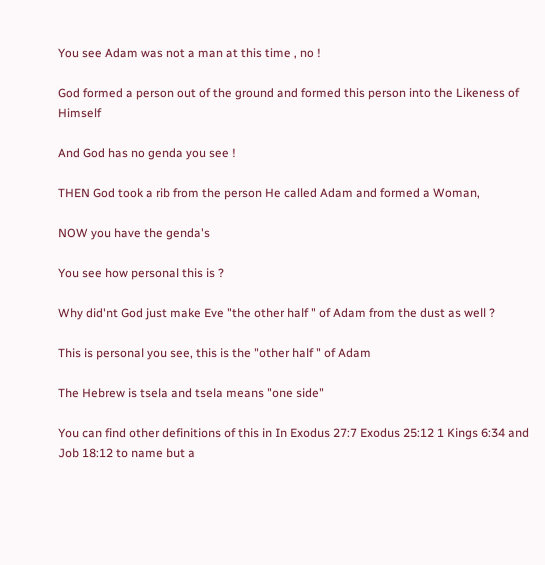You see Adam was not a man at this time , no !

God formed a person out of the ground and formed this person into the Likeness of Himself

And God has no genda you see !

THEN God took a rib from the person He called Adam and formed a Woman,

NOW you have the genda's

You see how personal this is ?

Why did'nt God just make Eve "the other half " of Adam from the dust as well ?

This is personal you see, this is the "other half " of Adam

The Hebrew is tsela and tsela means "one side"

You can find other definitions of this in In Exodus 27:7 Exodus 25:12 1 Kings 6:34 and
Job 18:12 to name but a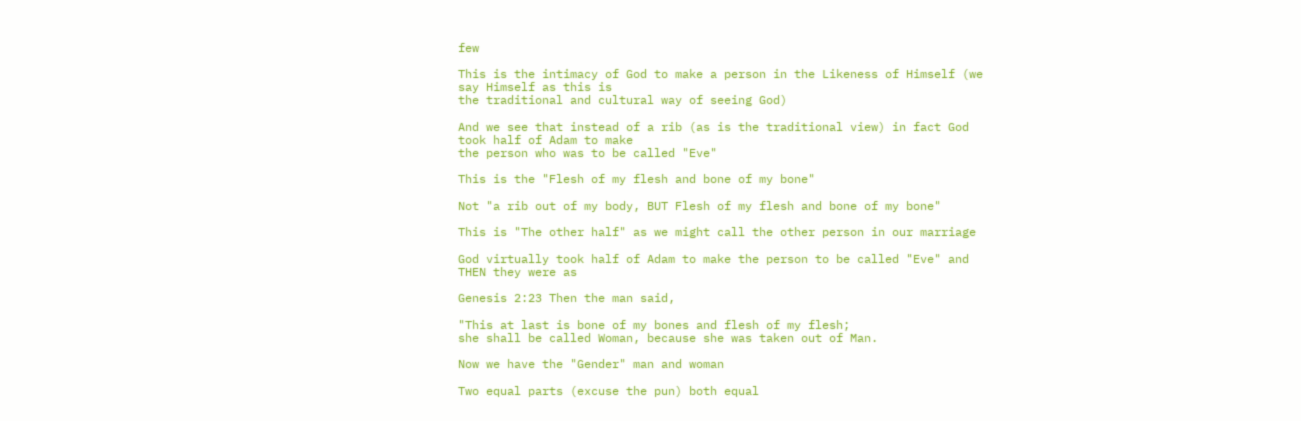few

This is the intimacy of God to make a person in the Likeness of Himself (we say Himself as this is
the traditional and cultural way of seeing God)

And we see that instead of a rib (as is the traditional view) in fact God took half of Adam to make
the person who was to be called "Eve"

This is the "Flesh of my flesh and bone of my bone"

Not "a rib out of my body, BUT Flesh of my flesh and bone of my bone"

This is "The other half" as we might call the other person in our marriage

God virtually took half of Adam to make the person to be called "Eve" and THEN they were as

Genesis 2:23 Then the man said,

"This at last is bone of my bones and flesh of my flesh;
she shall be called Woman, because she was taken out of Man.

Now we have the "Gender" man and woman

Two equal parts (excuse the pun) both equal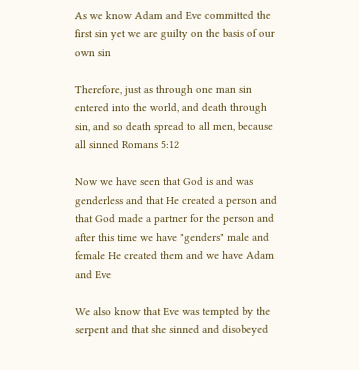As we know Adam and Eve committed the first sin yet we are guilty on the basis of our own sin

Therefore, just as through one man sin entered into the world, and death through sin, and so death spread to all men, because all sinned Romans 5:12

Now we have seen that God is and was genderless and that He created a person and that God made a partner for the person and after this time we have "genders" male and female He created them and we have Adam and Eve

We also know that Eve was tempted by the serpent and that she sinned and disobeyed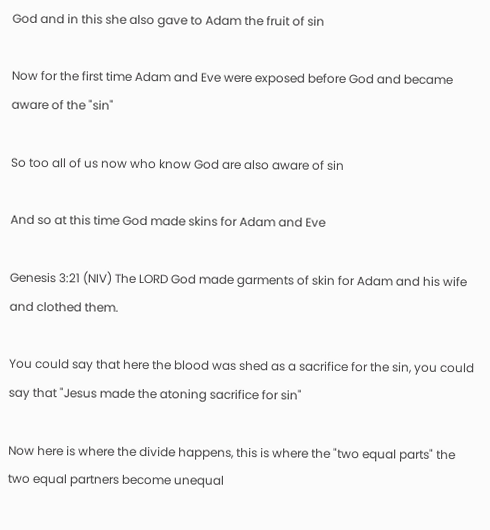God and in this she also gave to Adam the fruit of sin

Now for the first time Adam and Eve were exposed before God and became aware of the "sin"

So too all of us now who know God are also aware of sin

And so at this time God made skins for Adam and Eve

Genesis 3:21 (NIV) The LORD God made garments of skin for Adam and his wife and clothed them.

You could say that here the blood was shed as a sacrifice for the sin, you could say that "Jesus made the atoning sacrifice for sin"

Now here is where the divide happens, this is where the "two equal parts" the two equal partners become unequal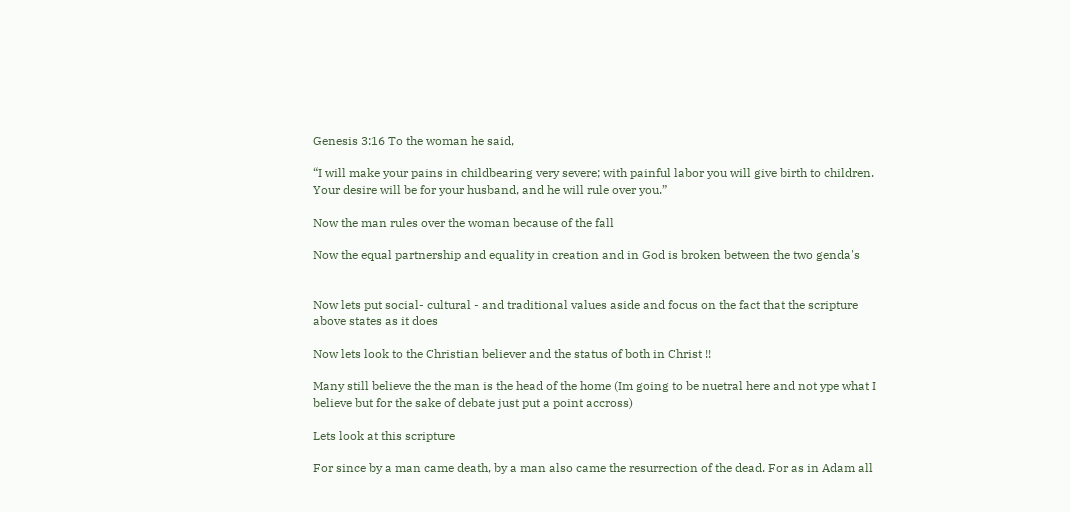Genesis 3:16 To the woman he said,

“I will make your pains in childbearing very severe; with painful labor you will give birth to children. Your desire will be for your husband, and he will rule over you.”

Now the man rules over the woman because of the fall

Now the equal partnership and equality in creation and in God is broken between the two genda's


Now lets put social- cultural - and traditional values aside and focus on the fact that the scripture above states as it does

Now lets look to the Christian believer and the status of both in Christ !!

Many still believe the the man is the head of the home (Im going to be nuetral here and not ype what I believe but for the sake of debate just put a point accross)

Lets look at this scripture

For since by a man came death, by a man also came the resurrection of the dead. For as in Adam all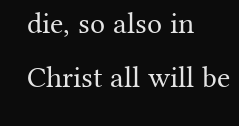die, so also in Christ all will be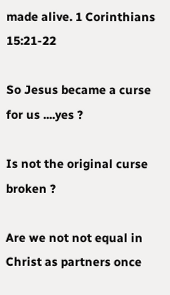made alive. 1 Corinthians 15:21-22

So Jesus became a curse for us ....yes ?

Is not the original curse broken ?

Are we not not equal in Christ as partners once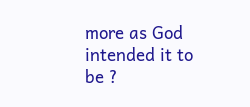more as God intended it to be ?